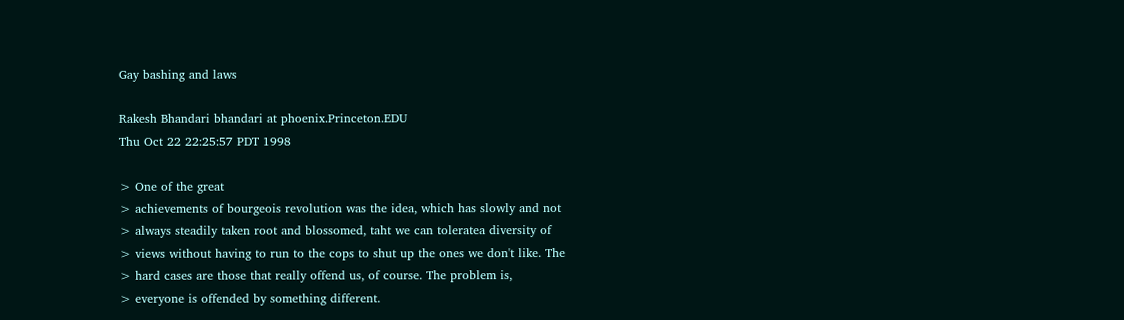Gay bashing and laws

Rakesh Bhandari bhandari at phoenix.Princeton.EDU
Thu Oct 22 22:25:57 PDT 1998

> One of the great
> achievements of bourgeois revolution was the idea, which has slowly and not
> always steadily taken root and blossomed, taht we can toleratea diversity of
> views without having to run to the cops to shut up the ones we don't like. The
> hard cases are those that really offend us, of course. The problem is,
> everyone is offended by something different.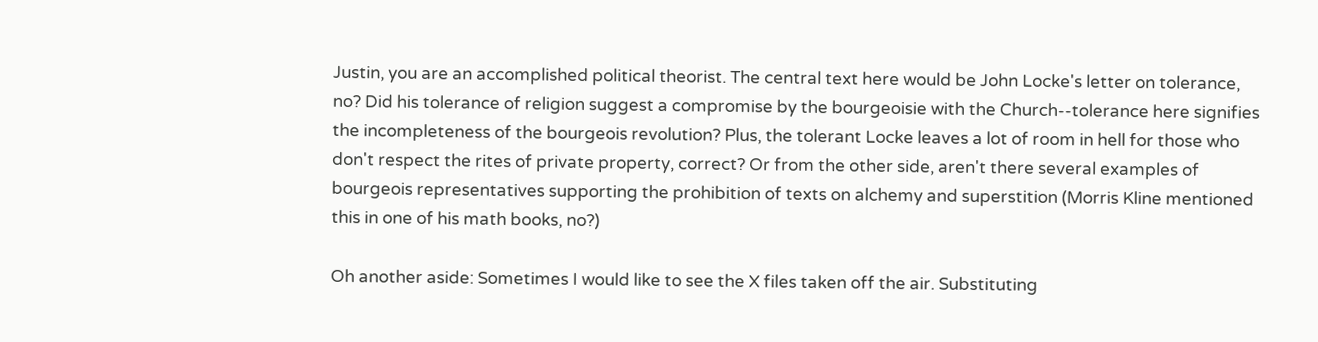Justin, you are an accomplished political theorist. The central text here would be John Locke's letter on tolerance, no? Did his tolerance of religion suggest a compromise by the bourgeoisie with the Church--tolerance here signifies the incompleteness of the bourgeois revolution? Plus, the tolerant Locke leaves a lot of room in hell for those who don't respect the rites of private property, correct? Or from the other side, aren't there several examples of bourgeois representatives supporting the prohibition of texts on alchemy and superstition (Morris Kline mentioned this in one of his math books, no?)

Oh another aside: Sometimes I would like to see the X files taken off the air. Substituting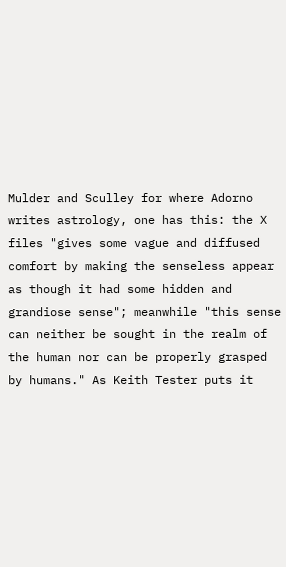Mulder and Sculley for where Adorno writes astrology, one has this: the X files "gives some vague and diffused comfort by making the senseless appear as though it had some hidden and grandiose sense"; meanwhile "this sense can neither be sought in the realm of the human nor can be properly grasped by humans." As Keith Tester puts it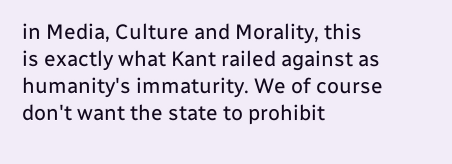in Media, Culture and Morality, this is exactly what Kant railed against as humanity's immaturity. We of course don't want the state to prohibit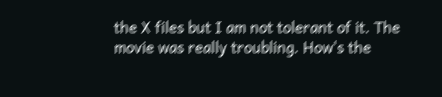the X files but I am not tolerant of it. The movie was really troubling. How's the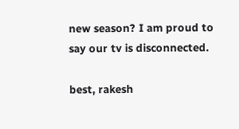new season? I am proud to say our tv is disconnected.

best, rakesh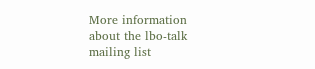More information about the lbo-talk mailing list